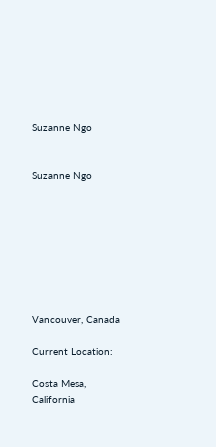Suzanne Ngo


Suzanne Ngo








Vancouver, Canada

Current Location:

Costa Mesa, California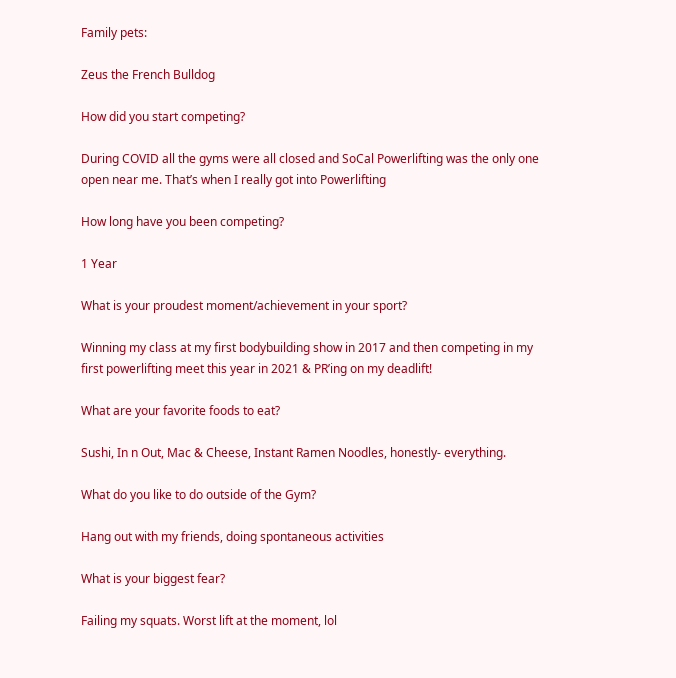Family pets:

Zeus the French Bulldog

How did you start competing?

During COVID all the gyms were all closed and SoCal Powerlifting was the only one open near me. That’s when I really got into Powerlifting

How long have you been competing?

1 Year

What is your proudest moment/achievement in your sport?

Winning my class at my first bodybuilding show in 2017 and then competing in my first powerlifting meet this year in 2021 & PR’ing on my deadlift!

What are your favorite foods to eat?

Sushi, In n Out, Mac & Cheese, Instant Ramen Noodles, honestly- everything.

What do you like to do outside of the Gym?

Hang out with my friends, doing spontaneous activities

What is your biggest fear?

Failing my squats. Worst lift at the moment, lol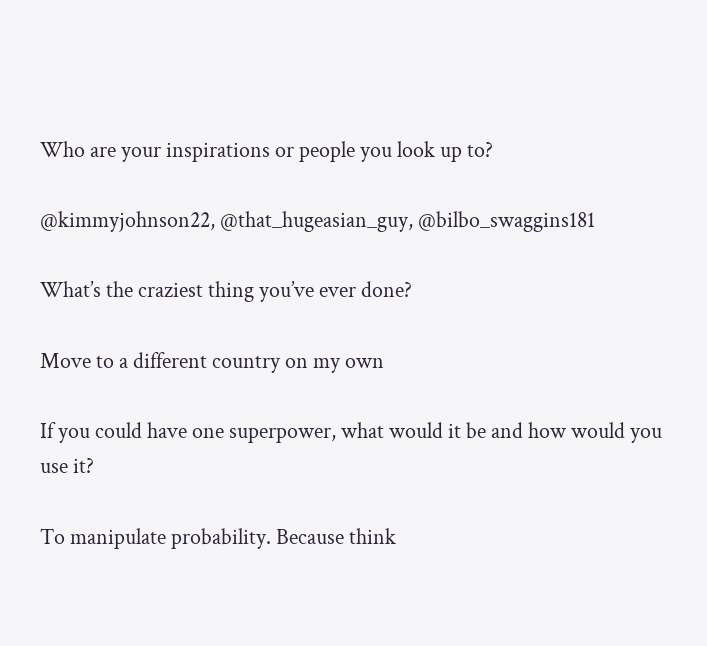Who are your inspirations or people you look up to?

@kimmyjohnson22, @that_hugeasian_guy, @bilbo_swaggins181

What’s the craziest thing you’ve ever done?

Move to a different country on my own

If you could have one superpower, what would it be and how would you use it?

To manipulate probability. Because think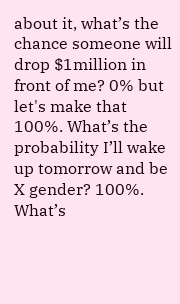about it, what’s the chance someone will drop $1million in front of me? 0% but let's make that 100%. What’s the probability I’ll wake up tomorrow and be X gender? 100%. What’s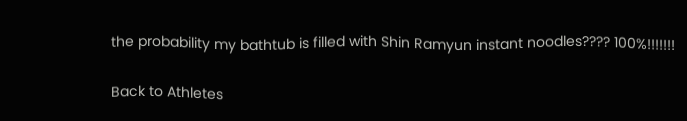the probability my bathtub is filled with Shin Ramyun instant noodles???? 100%!!!!!!!

Back to Athletes